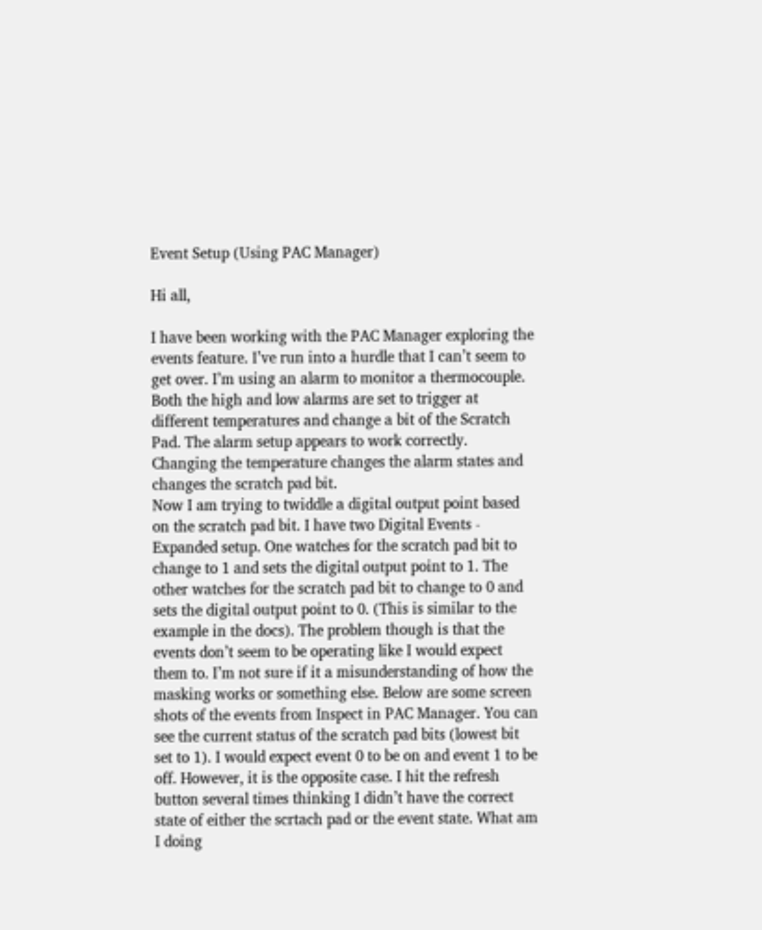Event Setup (Using PAC Manager)

Hi all,

I have been working with the PAC Manager exploring the events feature. I’ve run into a hurdle that I can’t seem to get over. I’m using an alarm to monitor a thermocouple. Both the high and low alarms are set to trigger at different temperatures and change a bit of the Scratch Pad. The alarm setup appears to work correctly. Changing the temperature changes the alarm states and changes the scratch pad bit.
Now I am trying to twiddle a digital output point based on the scratch pad bit. I have two Digital Events - Expanded setup. One watches for the scratch pad bit to change to 1 and sets the digital output point to 1. The other watches for the scratch pad bit to change to 0 and sets the digital output point to 0. (This is similar to the example in the docs). The problem though is that the events don’t seem to be operating like I would expect them to. I’m not sure if it a misunderstanding of how the masking works or something else. Below are some screen shots of the events from Inspect in PAC Manager. You can see the current status of the scratch pad bits (lowest bit set to 1). I would expect event 0 to be on and event 1 to be off. However, it is the opposite case. I hit the refresh button several times thinking I didn’t have the correct state of either the scrtach pad or the event state. What am I doing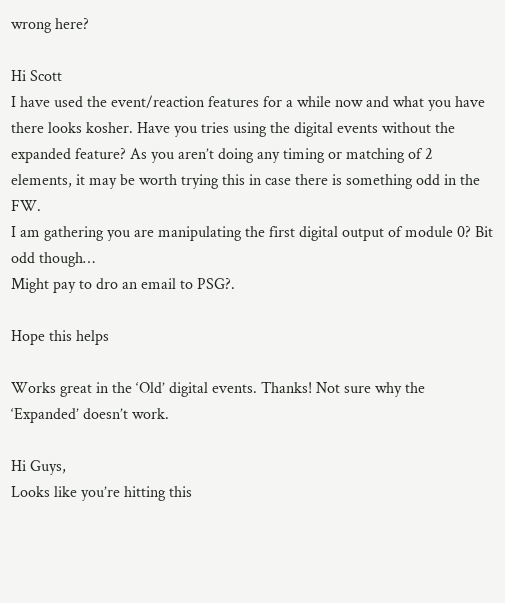wrong here?

Hi Scott
I have used the event/reaction features for a while now and what you have there looks kosher. Have you tries using the digital events without the expanded feature? As you aren’t doing any timing or matching of 2 elements, it may be worth trying this in case there is something odd in the FW.
I am gathering you are manipulating the first digital output of module 0? Bit odd though…
Might pay to dro an email to PSG?.

Hope this helps

Works great in the ‘Old’ digital events. Thanks! Not sure why the ‘Expanded’ doesn’t work.

Hi Guys,
Looks like you’re hitting this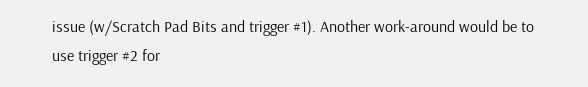issue (w/Scratch Pad Bits and trigger #1). Another work-around would be to use trigger #2 for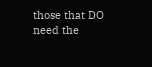those that DO need the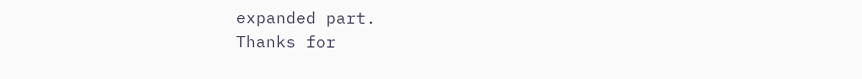expanded part.
Thanks for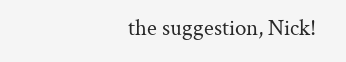the suggestion, Nick!